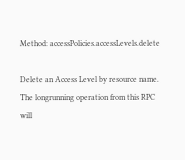Method: accessPolicies.accessLevels.delete

Delete an Access Level by resource name. The longrunning operation from this RPC will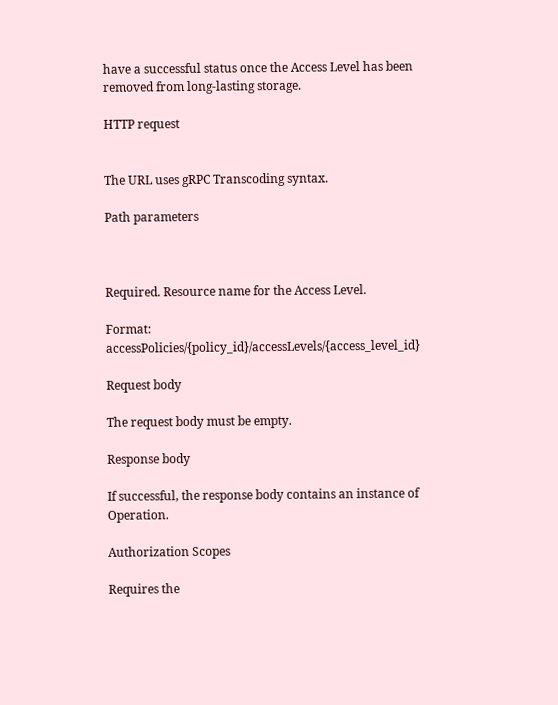have a successful status once the Access Level has been removed from long-lasting storage.

HTTP request


The URL uses gRPC Transcoding syntax.

Path parameters



Required. Resource name for the Access Level.

Format: accessPolicies/{policy_id}/accessLevels/{access_level_id}

Request body

The request body must be empty.

Response body

If successful, the response body contains an instance of Operation.

Authorization Scopes

Requires the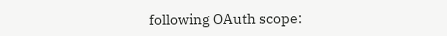following OAuth scope: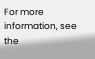For more information, see the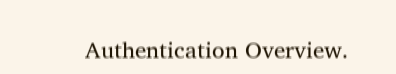Authentication Overview.